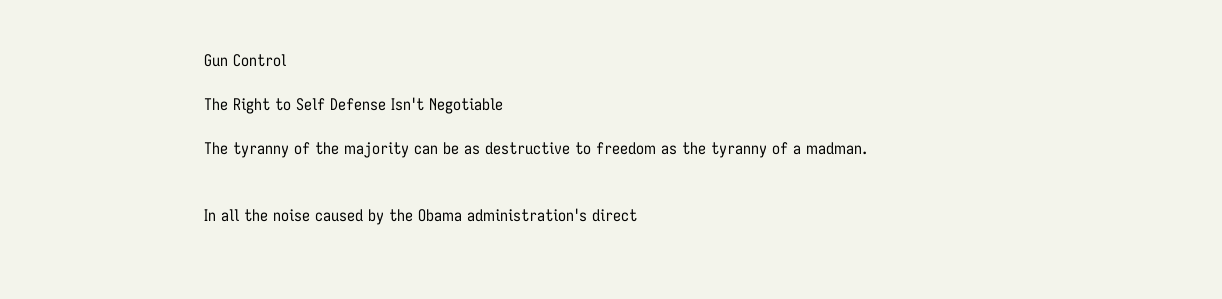Gun Control

The Right to Self Defense Isn't Negotiable

The tyranny of the majority can be as destructive to freedom as the tyranny of a madman.


In all the noise caused by the Obama administration's direct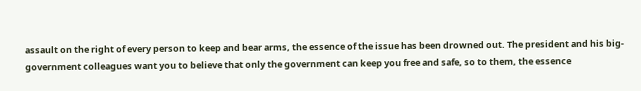assault on the right of every person to keep and bear arms, the essence of the issue has been drowned out. The president and his big-government colleagues want you to believe that only the government can keep you free and safe, so to them, the essence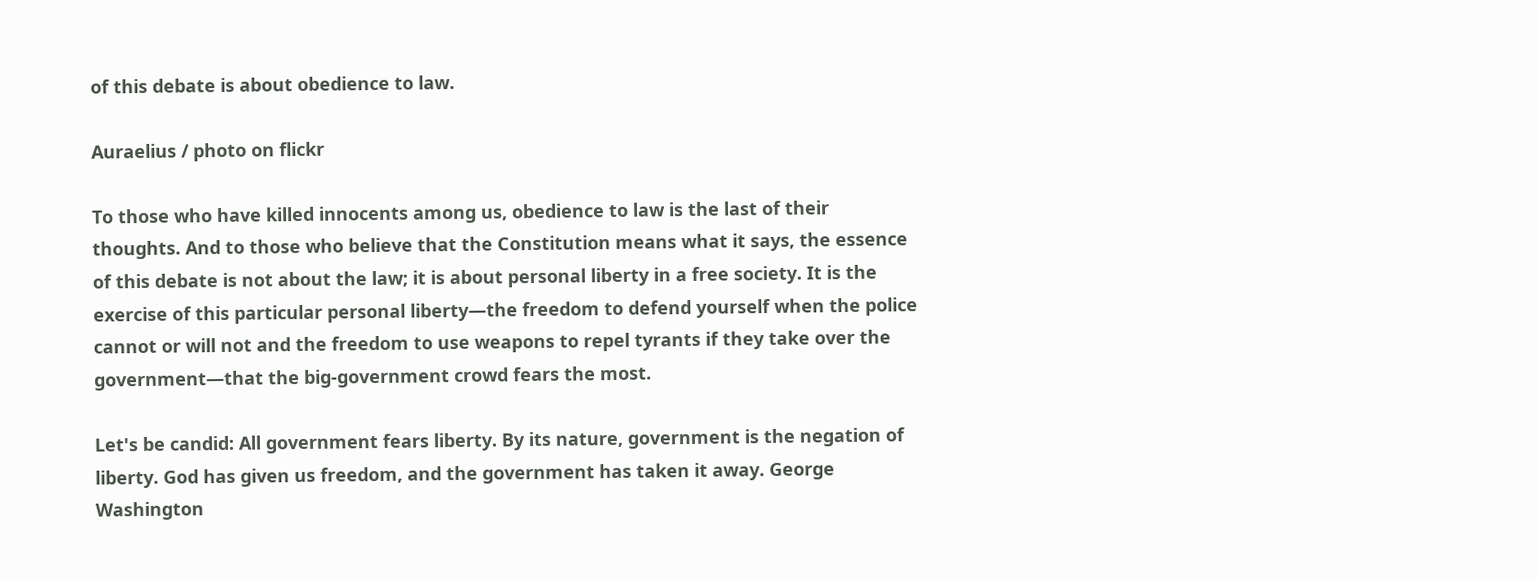of this debate is about obedience to law.

Auraelius / photo on flickr

To those who have killed innocents among us, obedience to law is the last of their thoughts. And to those who believe that the Constitution means what it says, the essence of this debate is not about the law; it is about personal liberty in a free society. It is the exercise of this particular personal liberty—the freedom to defend yourself when the police cannot or will not and the freedom to use weapons to repel tyrants if they take over the government—that the big-government crowd fears the most.

Let's be candid: All government fears liberty. By its nature, government is the negation of liberty. God has given us freedom, and the government has taken it away. George Washington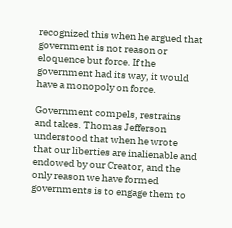recognized this when he argued that government is not reason or eloquence but force. If the government had its way, it would have a monopoly on force.

Government compels, restrains and takes. Thomas Jefferson understood that when he wrote that our liberties are inalienable and endowed by our Creator, and the only reason we have formed governments is to engage them to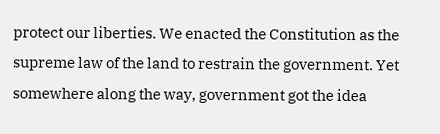protect our liberties. We enacted the Constitution as the supreme law of the land to restrain the government. Yet somewhere along the way, government got the idea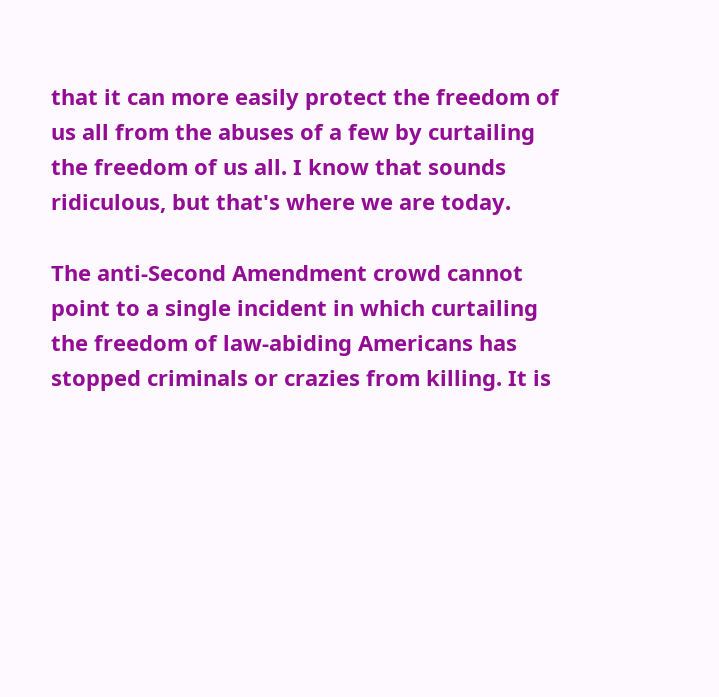that it can more easily protect the freedom of us all from the abuses of a few by curtailing the freedom of us all. I know that sounds ridiculous, but that's where we are today.

The anti-Second Amendment crowd cannot point to a single incident in which curtailing the freedom of law-abiding Americans has stopped criminals or crazies from killing. It is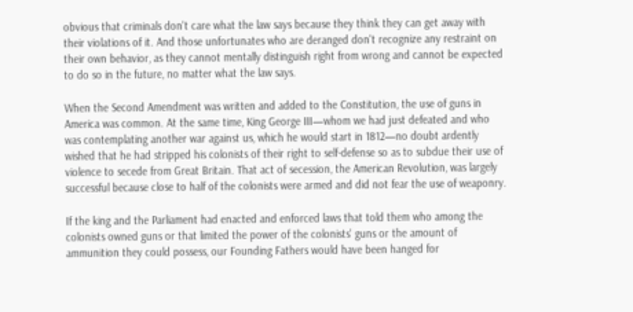obvious that criminals don't care what the law says because they think they can get away with their violations of it. And those unfortunates who are deranged don't recognize any restraint on their own behavior, as they cannot mentally distinguish right from wrong and cannot be expected to do so in the future, no matter what the law says.

When the Second Amendment was written and added to the Constitution, the use of guns in America was common. At the same time, King George III—whom we had just defeated and who was contemplating another war against us, which he would start in 1812—no doubt ardently wished that he had stripped his colonists of their right to self-defense so as to subdue their use of violence to secede from Great Britain. That act of secession, the American Revolution, was largely successful because close to half of the colonists were armed and did not fear the use of weaponry.

If the king and the Parliament had enacted and enforced laws that told them who among the colonists owned guns or that limited the power of the colonists' guns or the amount of ammunition they could possess, our Founding Fathers would have been hanged for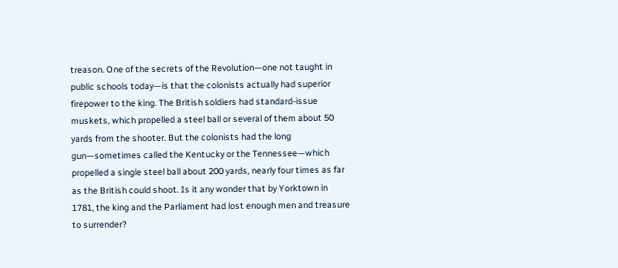treason. One of the secrets of the Revolution—one not taught in public schools today—is that the colonists actually had superior firepower to the king. The British soldiers had standard-issue muskets, which propelled a steel ball or several of them about 50 yards from the shooter. But the colonists had the long gun—sometimes called the Kentucky or the Tennessee—which propelled a single steel ball about 200 yards, nearly four times as far as the British could shoot. Is it any wonder that by Yorktown in 1781, the king and the Parliament had lost enough men and treasure to surrender?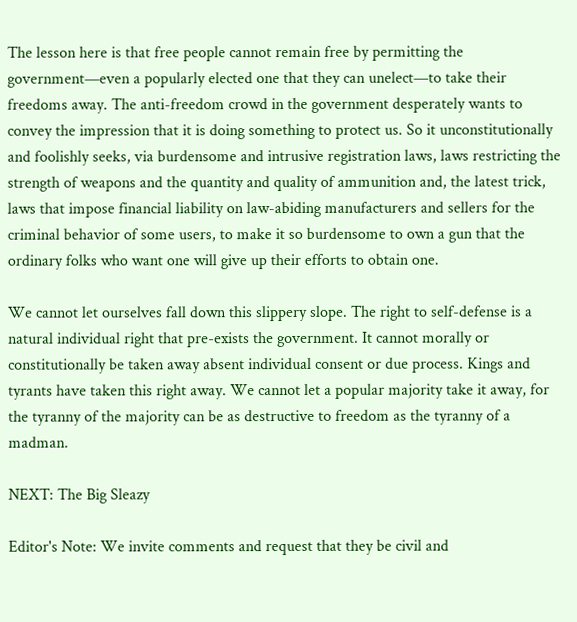The lesson here is that free people cannot remain free by permitting the government—even a popularly elected one that they can unelect—to take their freedoms away. The anti-freedom crowd in the government desperately wants to convey the impression that it is doing something to protect us. So it unconstitutionally and foolishly seeks, via burdensome and intrusive registration laws, laws restricting the strength of weapons and the quantity and quality of ammunition and, the latest trick, laws that impose financial liability on law-abiding manufacturers and sellers for the criminal behavior of some users, to make it so burdensome to own a gun that the ordinary folks who want one will give up their efforts to obtain one.

We cannot let ourselves fall down this slippery slope. The right to self-defense is a natural individual right that pre-exists the government. It cannot morally or constitutionally be taken away absent individual consent or due process. Kings and tyrants have taken this right away. We cannot let a popular majority take it away, for the tyranny of the majority can be as destructive to freedom as the tyranny of a madman.

NEXT: The Big Sleazy

Editor's Note: We invite comments and request that they be civil and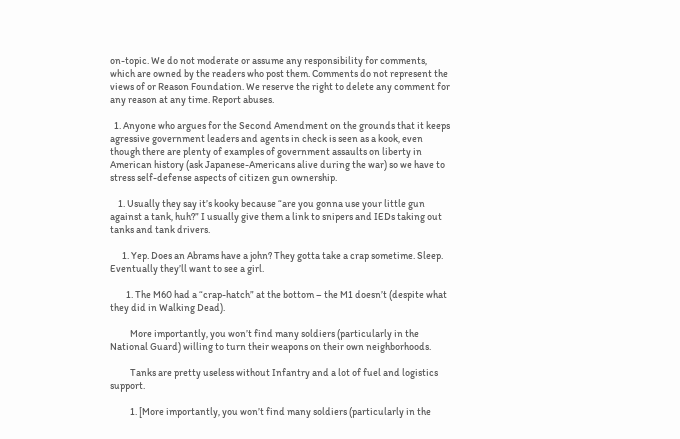on-topic. We do not moderate or assume any responsibility for comments, which are owned by the readers who post them. Comments do not represent the views of or Reason Foundation. We reserve the right to delete any comment for any reason at any time. Report abuses.

  1. Anyone who argues for the Second Amendment on the grounds that it keeps agressive government leaders and agents in check is seen as a kook, even though there are plenty of examples of government assaults on liberty in American history (ask Japanese-Americans alive during the war) so we have to stress self-defense aspects of citizen gun ownership.

    1. Usually they say it’s kooky because “are you gonna use your little gun against a tank, huh?” I usually give them a link to snipers and IEDs taking out tanks and tank drivers.

      1. Yep. Does an Abrams have a john? They gotta take a crap sometime. Sleep. Eventually they’ll want to see a girl.

        1. The M60 had a “crap-hatch” at the bottom – the M1 doesn’t (despite what they did in Walking Dead).

          More importantly, you won’t find many soldiers (particularly in the National Guard) willing to turn their weapons on their own neighborhoods.

          Tanks are pretty useless without Infantry and a lot of fuel and logistics support.

          1. [More importantly, you won’t find many soldiers (particularly in the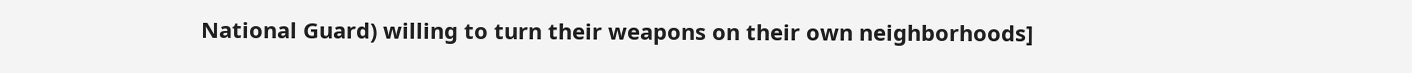National Guard) willing to turn their weapons on their own neighborhoods]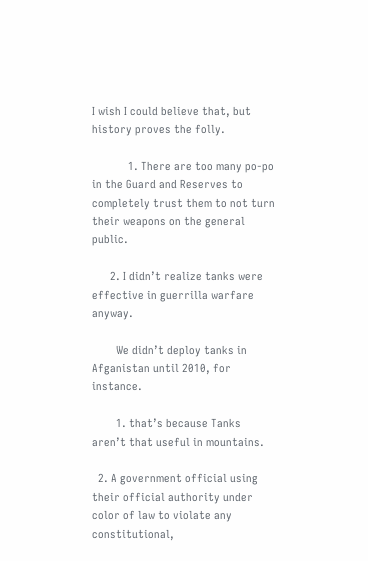I wish I could believe that, but history proves the folly.

            1. There are too many po-po in the Guard and Reserves to completely trust them to not turn their weapons on the general public.

      2. I didn’t realize tanks were effective in guerrilla warfare anyway.

        We didn’t deploy tanks in Afganistan until 2010, for instance.

        1. that’s because Tanks aren’t that useful in mountains.

  2. A government official using their official authority under color of law to violate any constitutional,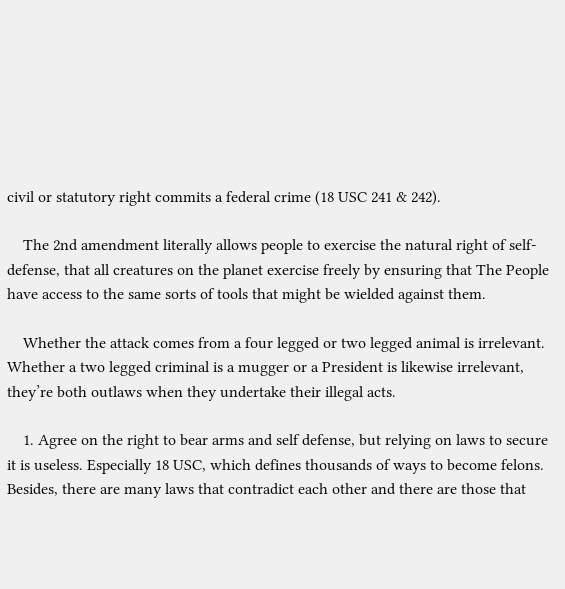civil or statutory right commits a federal crime (18 USC 241 & 242).

    The 2nd amendment literally allows people to exercise the natural right of self-defense, that all creatures on the planet exercise freely by ensuring that The People have access to the same sorts of tools that might be wielded against them.

    Whether the attack comes from a four legged or two legged animal is irrelevant. Whether a two legged criminal is a mugger or a President is likewise irrelevant, they’re both outlaws when they undertake their illegal acts.

    1. Agree on the right to bear arms and self defense, but relying on laws to secure it is useless. Especially 18 USC, which defines thousands of ways to become felons. Besides, there are many laws that contradict each other and there are those that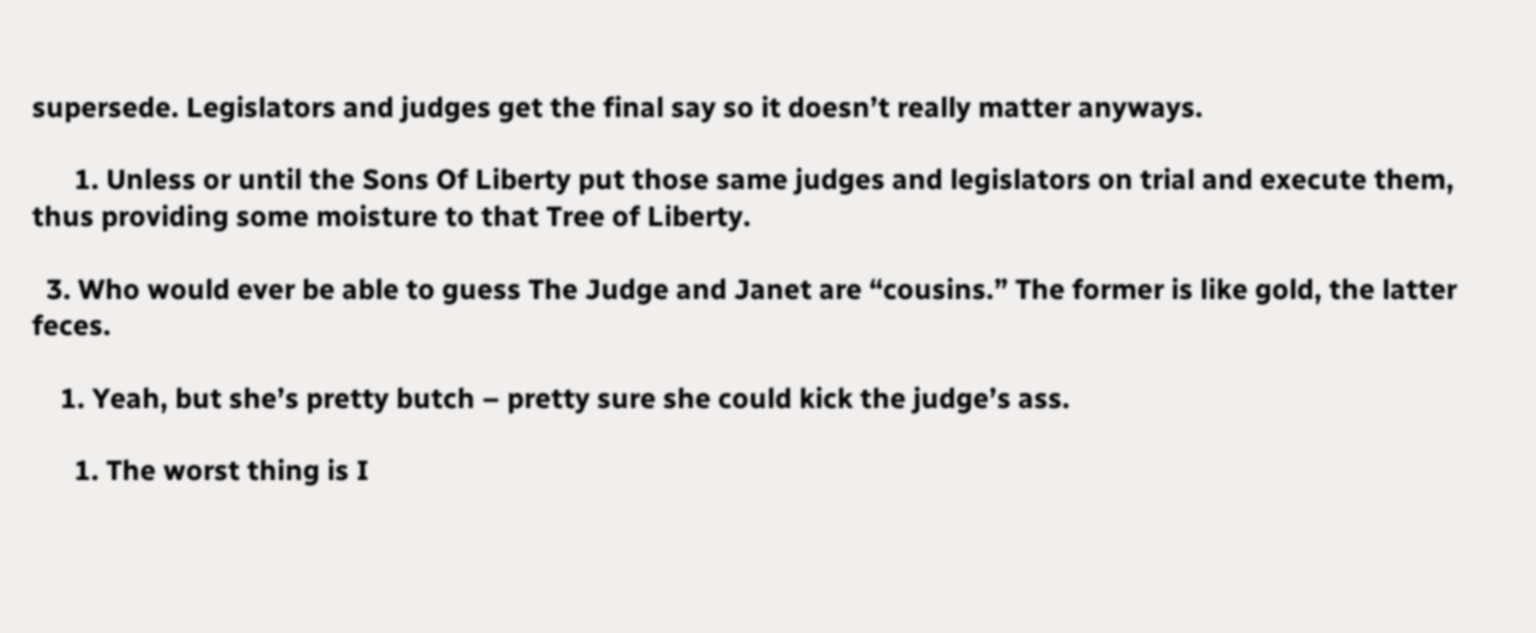supersede. Legislators and judges get the final say so it doesn’t really matter anyways.

      1. Unless or until the Sons Of Liberty put those same judges and legislators on trial and execute them, thus providing some moisture to that Tree of Liberty.

  3. Who would ever be able to guess The Judge and Janet are “cousins.” The former is like gold, the latter feces.

    1. Yeah, but she’s pretty butch – pretty sure she could kick the judge’s ass.

      1. The worst thing is I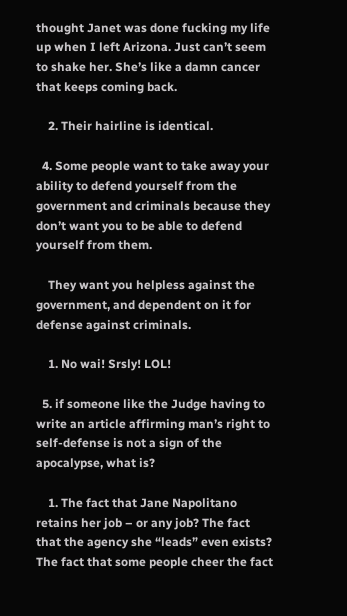thought Janet was done fucking my life up when I left Arizona. Just can’t seem to shake her. She’s like a damn cancer that keeps coming back.

    2. Their hairline is identical.

  4. Some people want to take away your ability to defend yourself from the government and criminals because they don’t want you to be able to defend yourself from them.

    They want you helpless against the government, and dependent on it for defense against criminals.

    1. No wai! Srsly! LOL!

  5. if someone like the Judge having to write an article affirming man’s right to self-defense is not a sign of the apocalypse, what is?

    1. The fact that Jane Napolitano retains her job – or any job? The fact that the agency she “leads” even exists? The fact that some people cheer the fact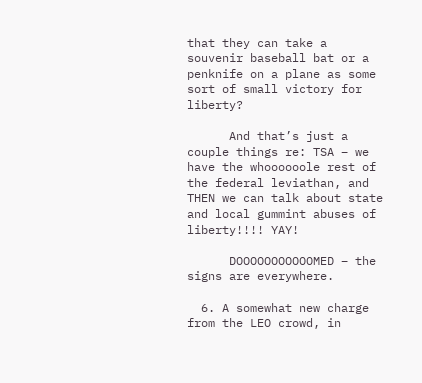that they can take a souvenir baseball bat or a penknife on a plane as some sort of small victory for liberty?

      And that’s just a couple things re: TSA – we have the whoooooole rest of the federal leviathan, and THEN we can talk about state and local gummint abuses of liberty!!!! YAY!

      DOOOOOOOOOOOMED – the signs are everywhere.

  6. A somewhat new charge from the LEO crowd, in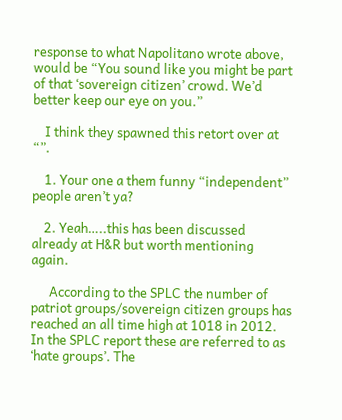response to what Napolitano wrote above, would be “You sound like you might be part of that ‘sovereign citizen’ crowd. We’d better keep our eye on you.”

    I think they spawned this retort over at “”.

    1. Your one a them funny “independent” people aren’t ya?

    2. Yeah…..this has been discussed already at H&R but worth mentioning again.

      According to the SPLC the number of patriot groups/sovereign citizen groups has reached an all time high at 1018 in 2012. In the SPLC report these are referred to as ‘hate groups’. The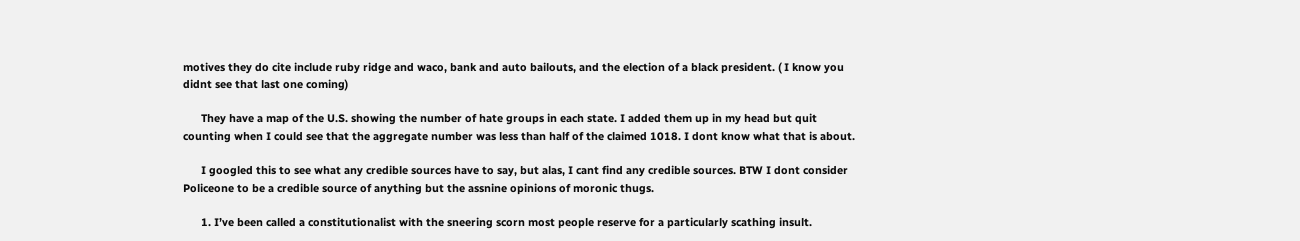motives they do cite include ruby ridge and waco, bank and auto bailouts, and the election of a black president. ( I know you didnt see that last one coming)

      They have a map of the U.S. showing the number of hate groups in each state. I added them up in my head but quit counting when I could see that the aggregate number was less than half of the claimed 1018. I dont know what that is about.

      I googled this to see what any credible sources have to say, but alas, I cant find any credible sources. BTW I dont consider Policeone to be a credible source of anything but the assnine opinions of moronic thugs.

      1. I’ve been called a constitutionalist with the sneering scorn most people reserve for a particularly scathing insult.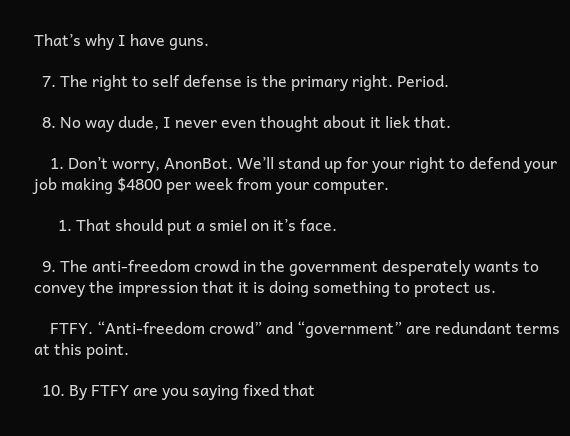That’s why I have guns.

  7. The right to self defense is the primary right. Period.

  8. No way dude, I never even thought about it liek that.

    1. Don’t worry, AnonBot. We’ll stand up for your right to defend your job making $4800 per week from your computer.

      1. That should put a smiel on it’s face.

  9. The anti-freedom crowd in the government desperately wants to convey the impression that it is doing something to protect us.

    FTFY. “Anti-freedom crowd” and “government” are redundant terms at this point.

  10. By FTFY are you saying fixed that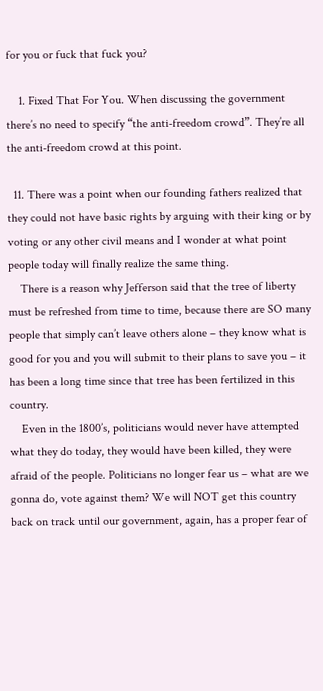for you or fuck that fuck you?

    1. Fixed That For You. When discussing the government there’s no need to specify “the anti-freedom crowd”. They’re all the anti-freedom crowd at this point.

  11. There was a point when our founding fathers realized that they could not have basic rights by arguing with their king or by voting or any other civil means and I wonder at what point people today will finally realize the same thing.
    There is a reason why Jefferson said that the tree of liberty must be refreshed from time to time, because there are SO many people that simply can’t leave others alone – they know what is good for you and you will submit to their plans to save you – it has been a long time since that tree has been fertilized in this country.
    Even in the 1800’s, politicians would never have attempted what they do today, they would have been killed, they were afraid of the people. Politicians no longer fear us – what are we gonna do, vote against them? We will NOT get this country back on track until our government, again, has a proper fear of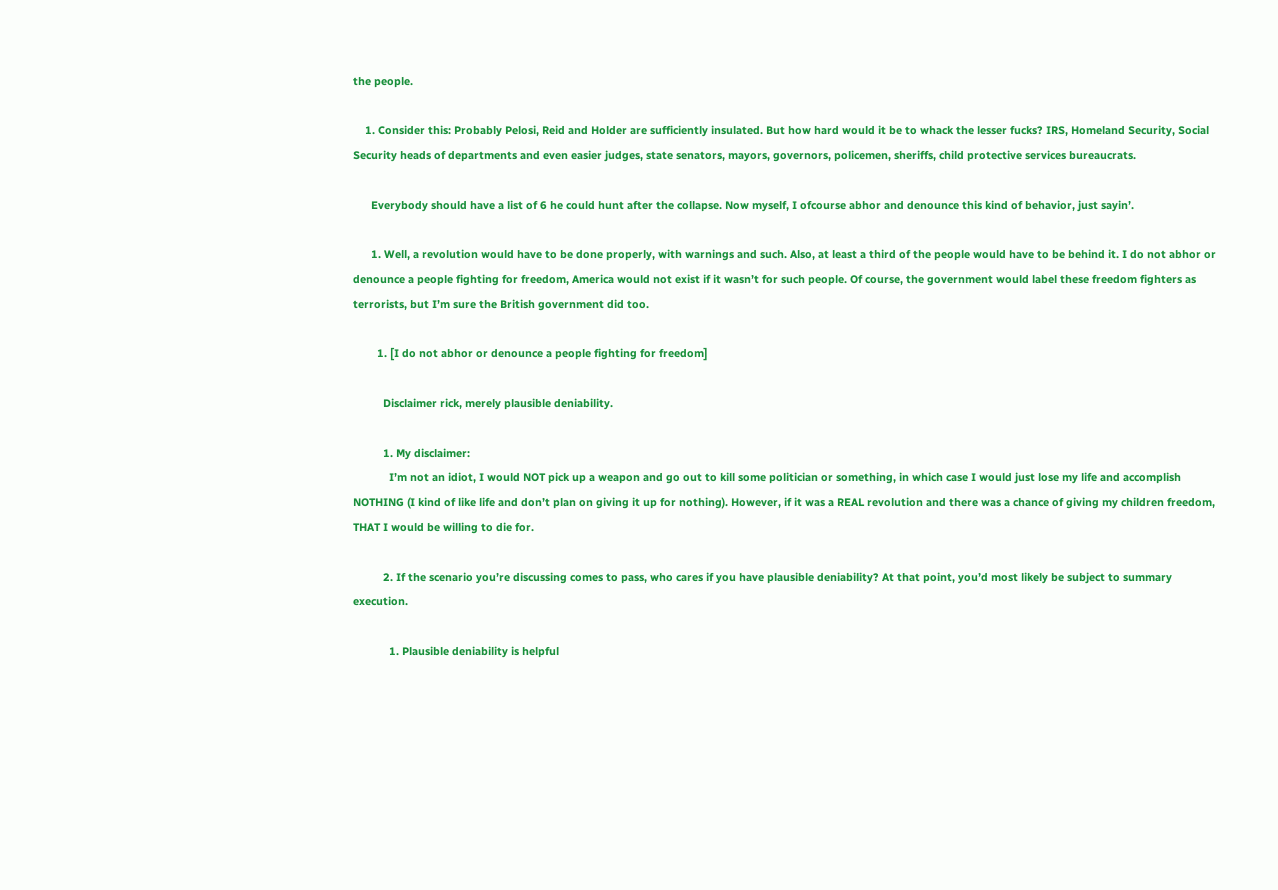the people.

    1. Consider this: Probably Pelosi, Reid and Holder are sufficiently insulated. But how hard would it be to whack the lesser fucks? IRS, Homeland Security, Social Security heads of departments and even easier judges, state senators, mayors, governors, policemen, sheriffs, child protective services bureaucrats.

      Everybody should have a list of 6 he could hunt after the collapse. Now myself, I ofcourse abhor and denounce this kind of behavior, just sayin’.

      1. Well, a revolution would have to be done properly, with warnings and such. Also, at least a third of the people would have to be behind it. I do not abhor or denounce a people fighting for freedom, America would not exist if it wasn’t for such people. Of course, the government would label these freedom fighters as terrorists, but I’m sure the British government did too.

        1. [I do not abhor or denounce a people fighting for freedom]

          Disclaimer rick, merely plausible deniability.

          1. My disclaimer:
            I’m not an idiot, I would NOT pick up a weapon and go out to kill some politician or something, in which case I would just lose my life and accomplish NOTHING (I kind of like life and don’t plan on giving it up for nothing). However, if it was a REAL revolution and there was a chance of giving my children freedom, THAT I would be willing to die for.

          2. If the scenario you’re discussing comes to pass, who cares if you have plausible deniability? At that point, you’d most likely be subject to summary execution.

            1. Plausible deniability is helpful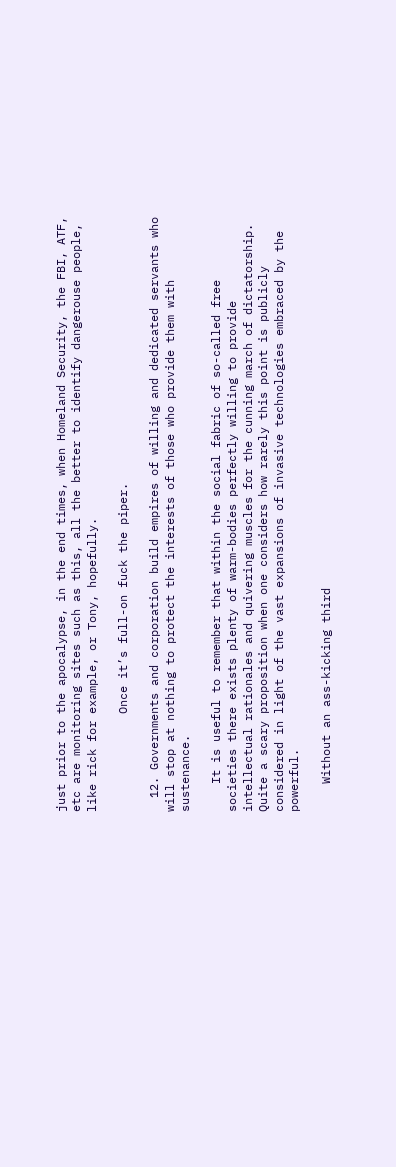just prior to the apocalypse, in the end times, when Homeland Security, the FBI, ATF, etc are monitoring sites such as this, all the better to identify dangerouse people, like rick for example, or Tony, hopefully.

              Once it’s full-on fuck the piper.

  12. Governments and corporation build empires of willing and dedicated servants who will stop at nothing to protect the interests of those who provide them with sustenance.

    It is useful to remember that within the social fabric of so-called free societies there exists plenty of warm-bodies perfectly willing to provide intellectual rationales and quivering muscles for the cunning march of dictatorship. Quite a scary proposition when one considers how rarely this point is publicly considered in light of the vast expansions of invasive technologies embraced by the powerful.

    Without an ass-kicking third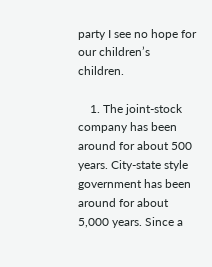party I see no hope for our children’s children.

    1. The joint-stock company has been around for about 500 years. City-state style government has been around for about 5,000 years. Since a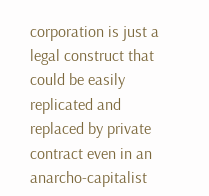corporation is just a legal construct that could be easily replicated and replaced by private contract even in an anarcho-capitalist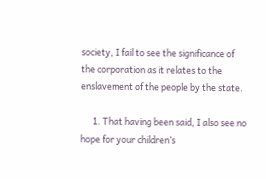society, I fail to see the significance of the corporation as it relates to the enslavement of the people by the state.

      1. That having been said, I also see no hope for your children’s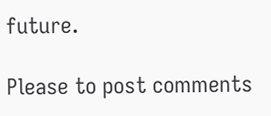future.

Please to post comments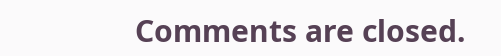Comments are closed.